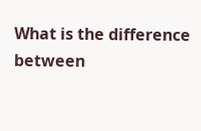What is the difference between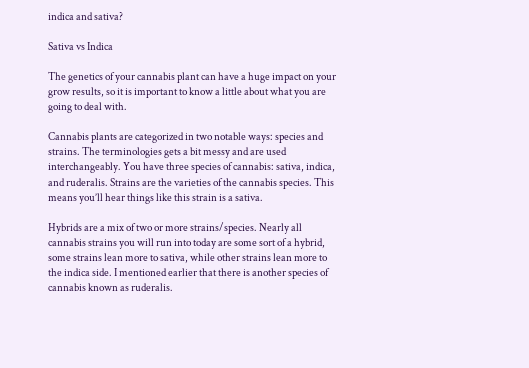indica and sativa?

Sativa vs Indica

The genetics of your cannabis plant can have a huge impact on your grow results, so it is important to know a little about what you are going to deal with.

Cannabis plants are categorized in two notable ways: species and strains. The terminologies gets a bit messy and are used interchangeably. You have three species of cannabis: sativa, indica, and ruderalis. Strains are the varieties of the cannabis species. This means you’ll hear things like this strain is a sativa.

Hybrids are a mix of two or more strains/species. Nearly all cannabis strains you will run into today are some sort of a hybrid, some strains lean more to sativa, while other strains lean more to the indica side. I mentioned earlier that there is another species of cannabis known as ruderalis.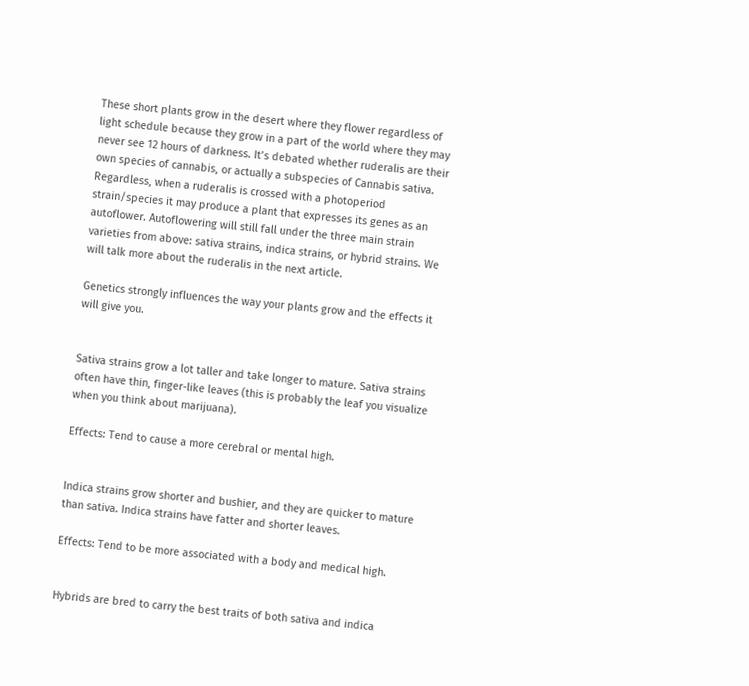These short plants grow in the desert where they flower regardless of light schedule because they grow in a part of the world where they may never see 12 hours of darkness. It’s debated whether ruderalis are their own species of cannabis, or actually a subspecies of Cannabis sativa. Regardless, when a ruderalis is crossed with a photoperiod strain/species it may produce a plant that expresses its genes as an autoflower. Autoflowering will still fall under the three main strain varieties from above: sativa strains, indica strains, or hybrid strains. We will talk more about the ruderalis in the next article.

Genetics strongly influences the way your plants grow and the effects it will give you.


Sativa strains grow a lot taller and take longer to mature. Sativa strains often have thin, finger-like leaves (this is probably the leaf you visualize when you think about marijuana).

Effects: Tend to cause a more cerebral or mental high.


Indica strains grow shorter and bushier, and they are quicker to mature than sativa. Indica strains have fatter and shorter leaves.

Effects: Tend to be more associated with a body and medical high.


Hybrids are bred to carry the best traits of both sativa and indica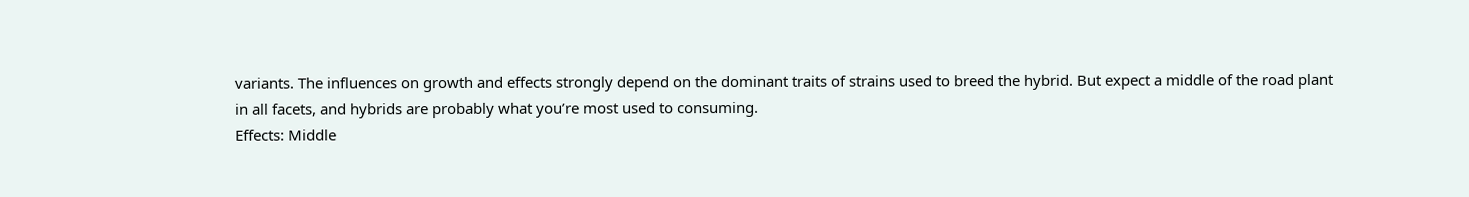variants. The influences on growth and effects strongly depend on the dominant traits of strains used to breed the hybrid. But expect a middle of the road plant in all facets, and hybrids are probably what you’re most used to consuming.
Effects: Middle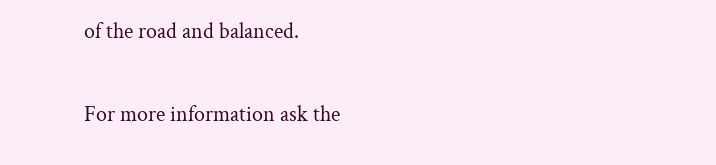of the road and balanced.

For more information ask the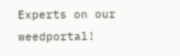Experts on our weedportal!